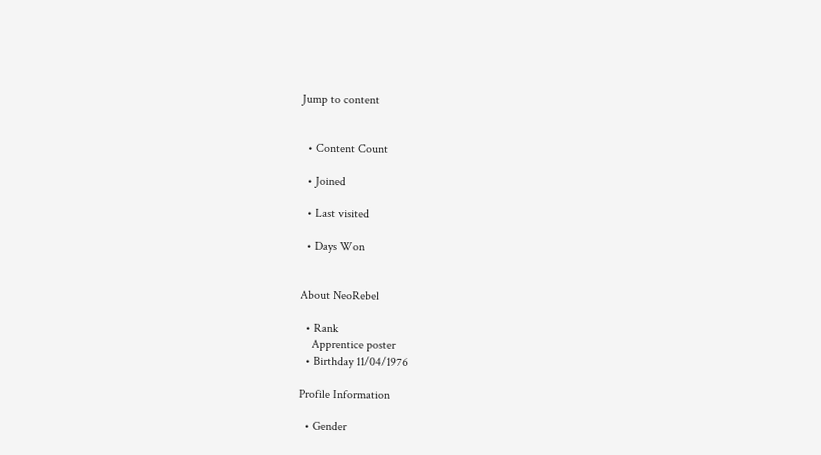Jump to content


  • Content Count

  • Joined

  • Last visited

  • Days Won


About NeoRebel

  • Rank
    Apprentice poster
  • Birthday 11/04/1976

Profile Information

  • Gender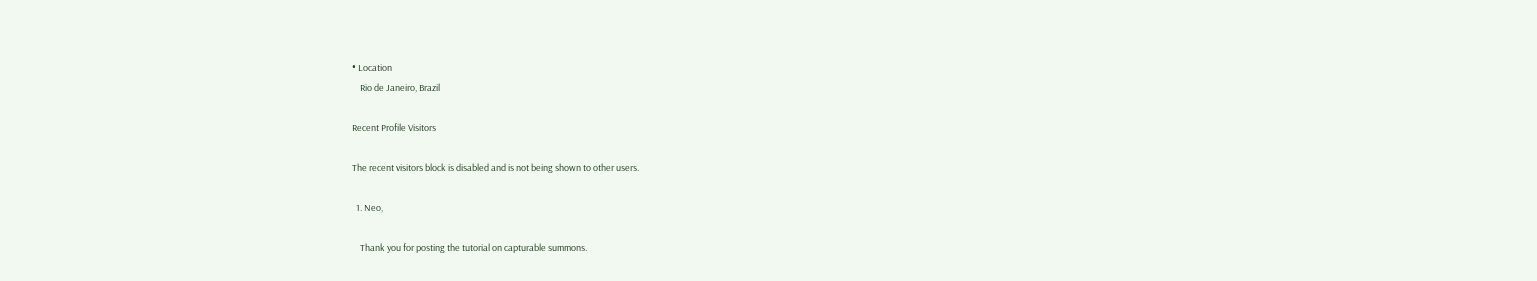• Location
    Rio de Janeiro, Brazil

Recent Profile Visitors

The recent visitors block is disabled and is not being shown to other users.

  1. Neo,

    Thank you for posting the tutorial on capturable summons.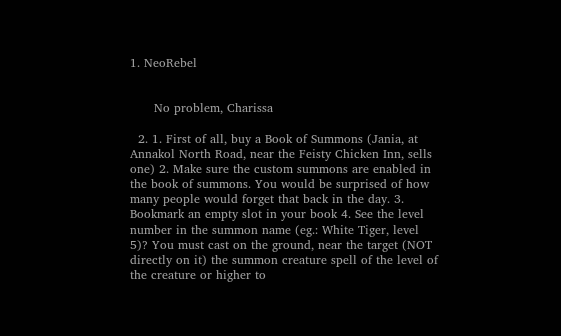1. NeoRebel


      No problem, Charissa

  2. 1. First of all, buy a Book of Summons (Jania, at Annakol North Road, near the Feisty Chicken Inn, sells one) 2. Make sure the custom summons are enabled in the book of summons. You would be surprised of how many people would forget that back in the day. 3. Bookmark an empty slot in your book 4. See the level number in the summon name (eg.: White Tiger, level 5)? You must cast on the ground, near the target (NOT directly on it) the summon creature spell of the level of the creature or higher to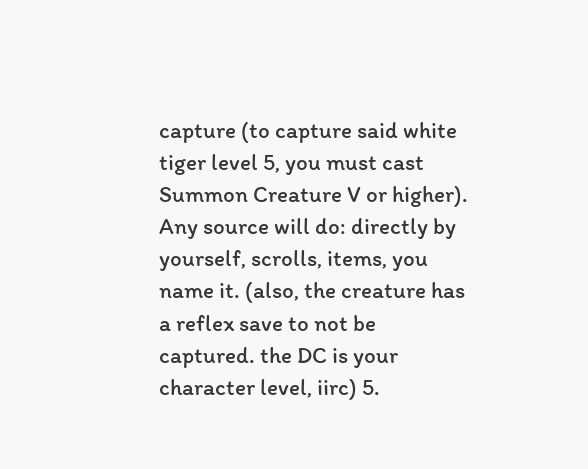capture (to capture said white tiger level 5, you must cast Summon Creature V or higher). Any source will do: directly by yourself, scrolls, items, you name it. (also, the creature has a reflex save to not be captured. the DC is your character level, iirc) 5.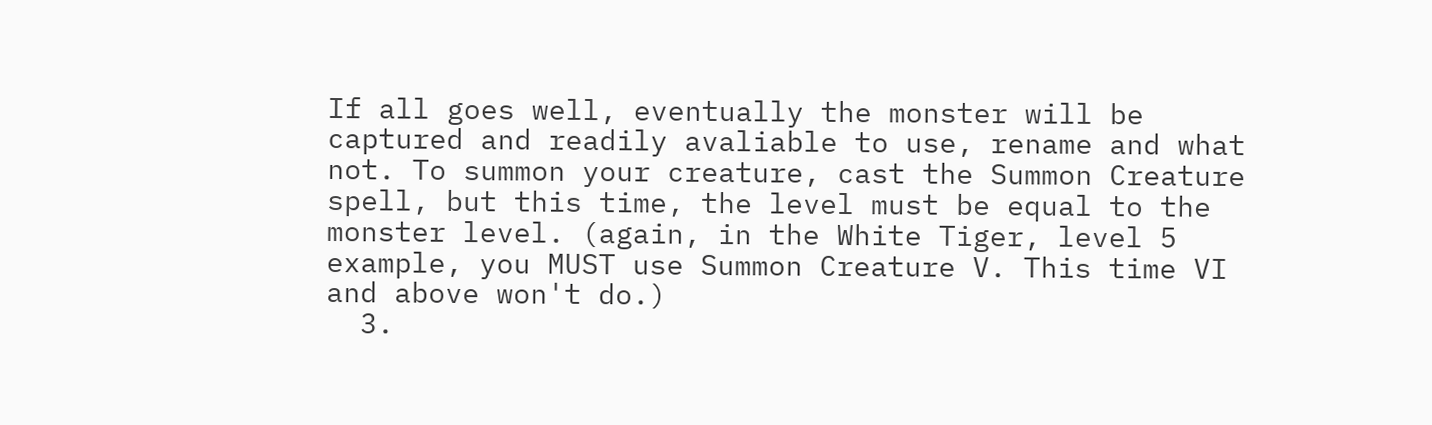If all goes well, eventually the monster will be captured and readily avaliable to use, rename and what not. To summon your creature, cast the Summon Creature spell, but this time, the level must be equal to the monster level. (again, in the White Tiger, level 5 example, you MUST use Summon Creature V. This time VI and above won't do.)
  3.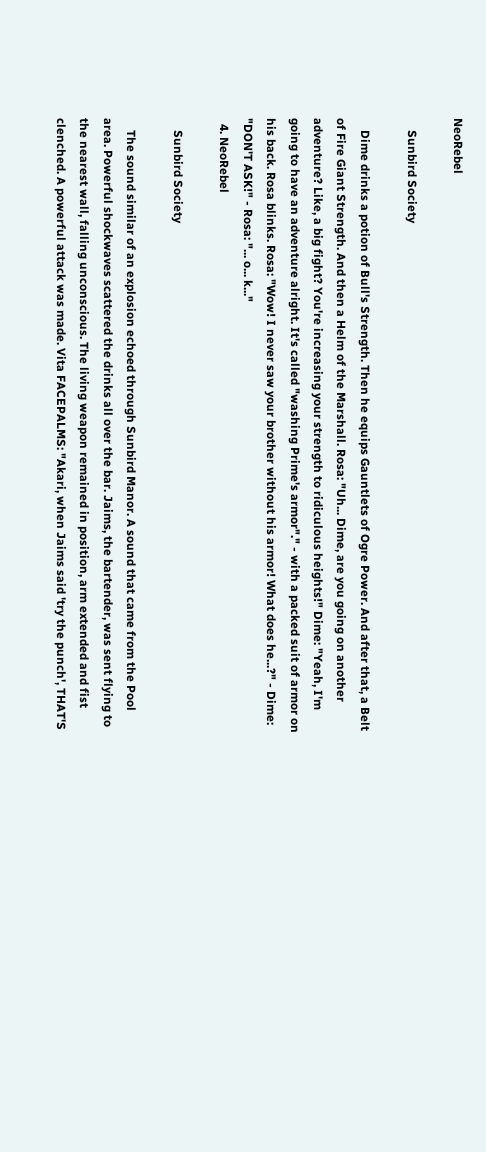NeoRebel

    Sunbird Society

    Dime drinks a potion of Bull's Strength. Then he equips Gauntlets of Ogre Power. And after that, a Belt of Fire Giant Strength. And then a Helm of the Marshall. Rosa: "Uh... Dime, are you going on another adventure? Like, a big fight? You're increasing your strength to ridiculous heights!" Dime: "Yeah, I'm going to have an adventure alright. It's called "washing Prime's armor"." - with a packed suit of armor on his back. Rosa blinks. Rosa: "Wow! I never saw your brother without his armor! What does he...?" - Dime: "DON'T ASK!" - Rosa: "... o... k..."
  4. NeoRebel

    Sunbird Society

    The sound similar of an explosion echoed through Sunbird Manor. A sound that came from the Pool area. Powerful shockwaves scattered the drinks all over the bar. Jaims, the bartender, was sent flying to the nearest wall, falling unconscious. The living weapon remained in position, arm extended and fist clenched. A powerful attack was made. Vita FACEPALMS: "Akari, when Jaims said 'try the punch', THAT'S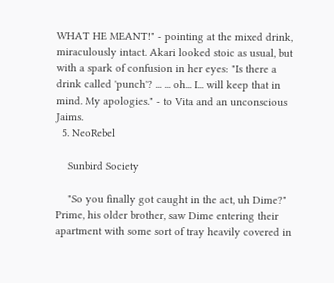WHAT HE MEANT!" - pointing at the mixed drink, miraculously intact. Akari looked stoic as usual, but with a spark of confusion in her eyes: "Is there a drink called 'punch'? ... ... oh... I... will keep that in mind. My apologies." - to Vita and an unconscious Jaims.
  5. NeoRebel

    Sunbird Society

    "So you finally got caught in the act, uh Dime?" Prime, his older brother, saw Dime entering their apartment with some sort of tray heavily covered in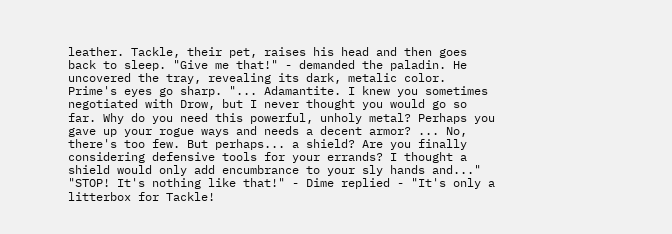leather. Tackle, their pet, raises his head and then goes back to sleep. "Give me that!" - demanded the paladin. He uncovered the tray, revealing its dark, metalic color. Prime's eyes go sharp. "... Adamantite. I knew you sometimes negotiated with Drow, but I never thought you would go so far. Why do you need this powerful, unholy metal? Perhaps you gave up your rogue ways and needs a decent armor? ... No, there's too few. But perhaps... a shield? Are you finally considering defensive tools for your errands? I thought a shield would only add encumbrance to your sly hands and..." "STOP! It's nothing like that!" - Dime replied - "It's only a litterbox for Tackle!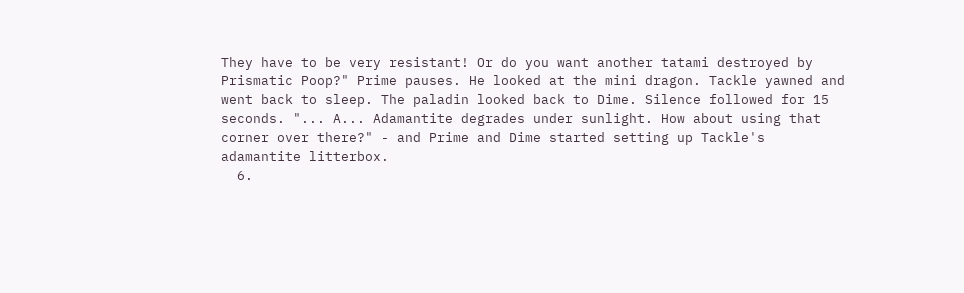They have to be very resistant! Or do you want another tatami destroyed by Prismatic Poop?" Prime pauses. He looked at the mini dragon. Tackle yawned and went back to sleep. The paladin looked back to Dime. Silence followed for 15 seconds. "... A... Adamantite degrades under sunlight. How about using that corner over there?" - and Prime and Dime started setting up Tackle's adamantite litterbox.
  6.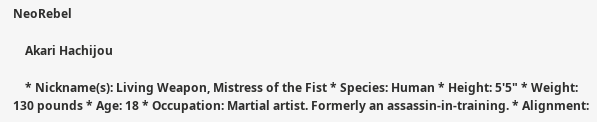NeoRebel

    Akari Hachijou

    * Nickname(s): Living Weapon, Mistress of the Fist * Species: Human * Height: 5'5" * Weight: 130 pounds * Age: 18 * Occupation: Martial artist. Formerly an assassin-in-training. * Alignment: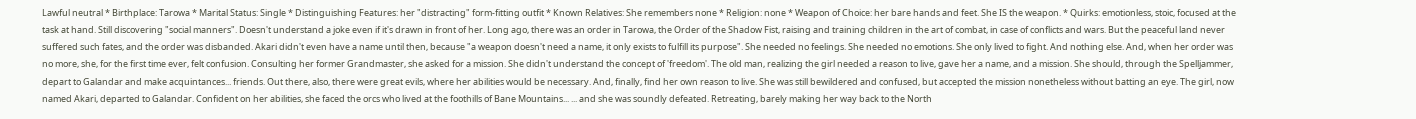Lawful neutral * Birthplace: Tarowa * Marital Status: Single * Distinguishing Features: her "distracting" form-fitting outfit * Known Relatives: She remembers none * Religion: none * Weapon of Choice: her bare hands and feet. She IS the weapon. * Quirks: emotionless, stoic, focused at the task at hand. Still discovering "social manners". Doesn't understand a joke even if it's drawn in front of her. Long ago, there was an order in Tarowa, the Order of the Shadow Fist, raising and training children in the art of combat, in case of conflicts and wars. But the peaceful land never suffered such fates, and the order was disbanded. Akari didn't even have a name until then, because "a weapon doesn't need a name, it only exists to fulfill its purpose". She needed no feelings. She needed no emotions. She only lived to fight. And nothing else. And, when her order was no more, she, for the first time ever, felt confusion. Consulting her former Grandmaster, she asked for a mission. She didn't understand the concept of 'freedom'. The old man, realizing the girl needed a reason to live, gave her a name, and a mission. She should, through the Spelljammer, depart to Galandar and make acquintances... friends. Out there, also, there were great evils, where her abilities would be necessary. And, finally, find her own reason to live. She was still bewildered and confused, but accepted the mission nonetheless without batting an eye. The girl, now named Akari, departed to Galandar. Confident on her abilities, she faced the orcs who lived at the foothills of Bane Mountains... ... and she was soundly defeated. Retreating, barely making her way back to the North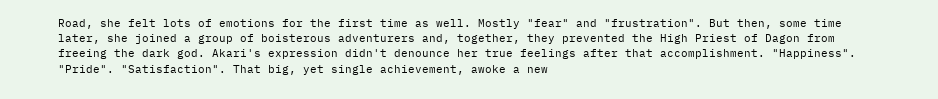Road, she felt lots of emotions for the first time as well. Mostly "fear" and "frustration". But then, some time later, she joined a group of boisterous adventurers and, together, they prevented the High Priest of Dagon from freeing the dark god. Akari's expression didn't denounce her true feelings after that accomplishment. "Happiness". "Pride". "Satisfaction". That big, yet single achievement, awoke a new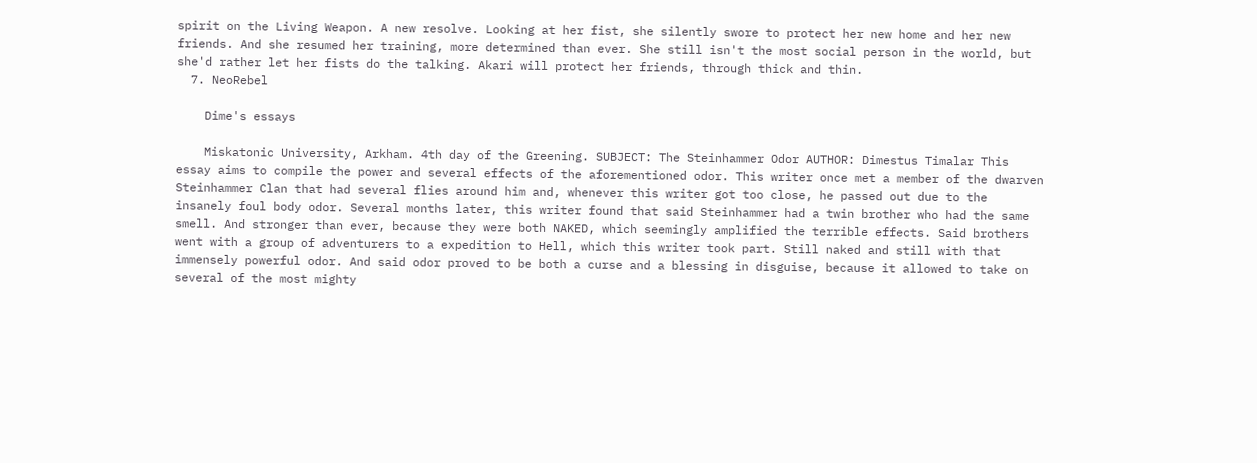spirit on the Living Weapon. A new resolve. Looking at her fist, she silently swore to protect her new home and her new friends. And she resumed her training, more determined than ever. She still isn't the most social person in the world, but she'd rather let her fists do the talking. Akari will protect her friends, through thick and thin.
  7. NeoRebel

    Dime's essays

    Miskatonic University, Arkham. 4th day of the Greening. SUBJECT: The Steinhammer Odor AUTHOR: Dimestus Timalar This essay aims to compile the power and several effects of the aforementioned odor. This writer once met a member of the dwarven Steinhammer Clan that had several flies around him and, whenever this writer got too close, he passed out due to the insanely foul body odor. Several months later, this writer found that said Steinhammer had a twin brother who had the same smell. And stronger than ever, because they were both NAKED, which seemingly amplified the terrible effects. Said brothers went with a group of adventurers to a expedition to Hell, which this writer took part. Still naked and still with that immensely powerful odor. And said odor proved to be both a curse and a blessing in disguise, because it allowed to take on several of the most mighty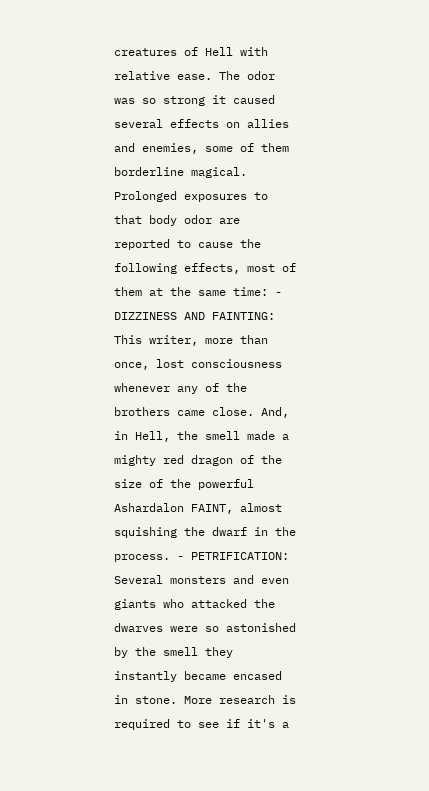creatures of Hell with relative ease. The odor was so strong it caused several effects on allies and enemies, some of them borderline magical. Prolonged exposures to that body odor are reported to cause the following effects, most of them at the same time: - DIZZINESS AND FAINTING: This writer, more than once, lost consciousness whenever any of the brothers came close. And, in Hell, the smell made a mighty red dragon of the size of the powerful Ashardalon FAINT, almost squishing the dwarf in the process. - PETRIFICATION: Several monsters and even giants who attacked the dwarves were so astonished by the smell they instantly became encased in stone. More research is required to see if it's a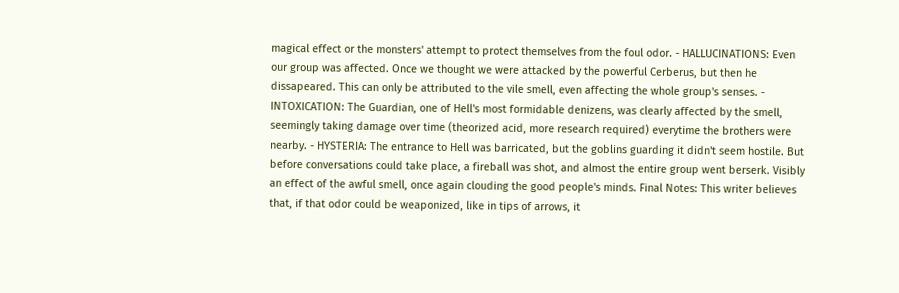magical effect or the monsters' attempt to protect themselves from the foul odor. - HALLUCINATIONS: Even our group was affected. Once we thought we were attacked by the powerful Cerberus, but then he dissapeared. This can only be attributed to the vile smell, even affecting the whole group's senses. - INTOXICATION: The Guardian, one of Hell's most formidable denizens, was clearly affected by the smell, seemingly taking damage over time (theorized acid, more research required) everytime the brothers were nearby. - HYSTERIA: The entrance to Hell was barricated, but the goblins guarding it didn't seem hostile. But before conversations could take place, a fireball was shot, and almost the entire group went berserk. Visibly an effect of the awful smell, once again clouding the good people's minds. Final Notes: This writer believes that, if that odor could be weaponized, like in tips of arrows, it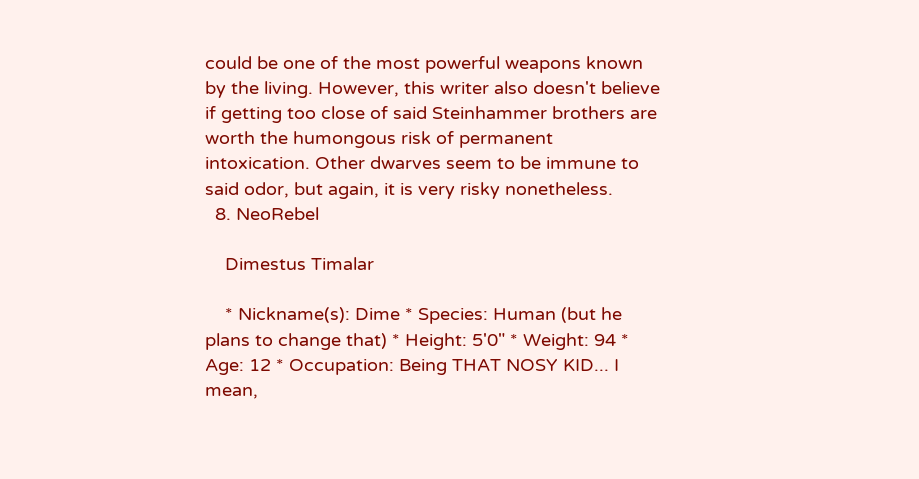could be one of the most powerful weapons known by the living. However, this writer also doesn't believe if getting too close of said Steinhammer brothers are worth the humongous risk of permanent intoxication. Other dwarves seem to be immune to said odor, but again, it is very risky nonetheless.
  8. NeoRebel

    Dimestus Timalar

    * Nickname(s): Dime * Species: Human (but he plans to change that) * Height: 5'0" * Weight: 94 * Age: 12 * Occupation: Being THAT NOSY KID... I mean,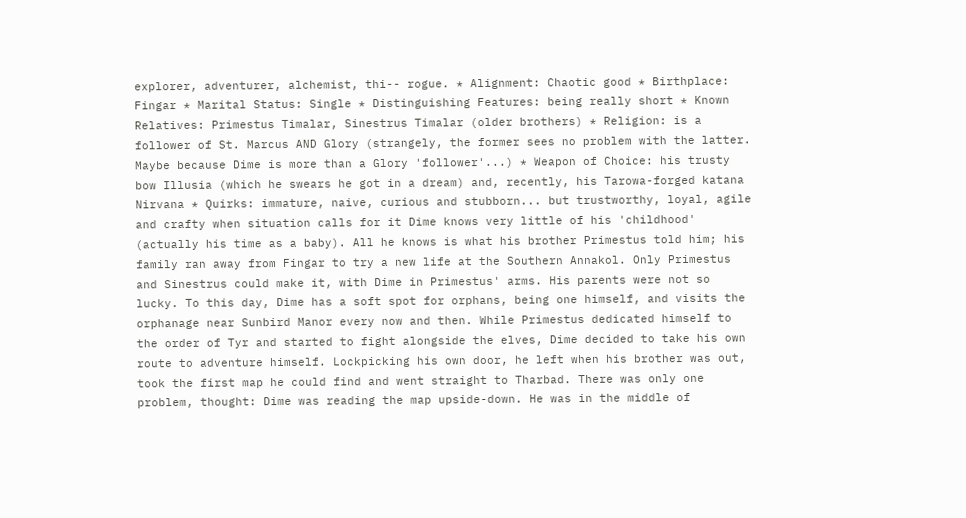explorer, adventurer, alchemist, thi-- rogue. * Alignment: Chaotic good * Birthplace: Fingar * Marital Status: Single * Distinguishing Features: being really short * Known Relatives: Primestus Timalar, Sinestrus Timalar (older brothers) * Religion: is a follower of St. Marcus AND Glory (strangely, the former sees no problem with the latter. Maybe because Dime is more than a Glory 'follower'...) * Weapon of Choice: his trusty bow Illusia (which he swears he got in a dream) and, recently, his Tarowa-forged katana Nirvana * Quirks: immature, naive, curious and stubborn... but trustworthy, loyal, agile and crafty when situation calls for it Dime knows very little of his 'childhood' (actually his time as a baby). All he knows is what his brother Primestus told him; his family ran away from Fingar to try a new life at the Southern Annakol. Only Primestus and Sinestrus could make it, with Dime in Primestus' arms. His parents were not so lucky. To this day, Dime has a soft spot for orphans, being one himself, and visits the orphanage near Sunbird Manor every now and then. While Primestus dedicated himself to the order of Tyr and started to fight alongside the elves, Dime decided to take his own route to adventure himself. Lockpicking his own door, he left when his brother was out, took the first map he could find and went straight to Tharbad. There was only one problem, thought: Dime was reading the map upside-down. He was in the middle of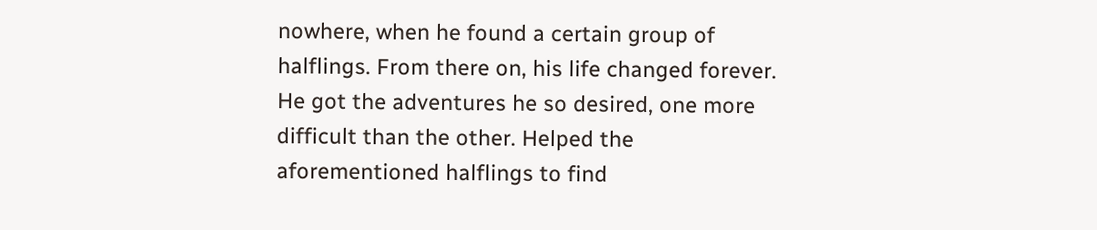nowhere, when he found a certain group of halflings. From there on, his life changed forever. He got the adventures he so desired, one more difficult than the other. Helped the aforementioned halflings to find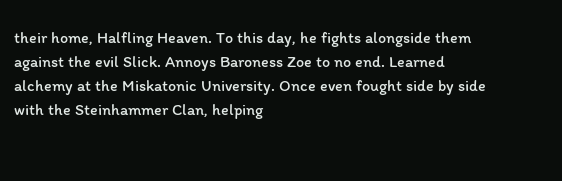their home, Halfling Heaven. To this day, he fights alongside them against the evil Slick. Annoys Baroness Zoe to no end. Learned alchemy at the Miskatonic University. Once even fought side by side with the Steinhammer Clan, helping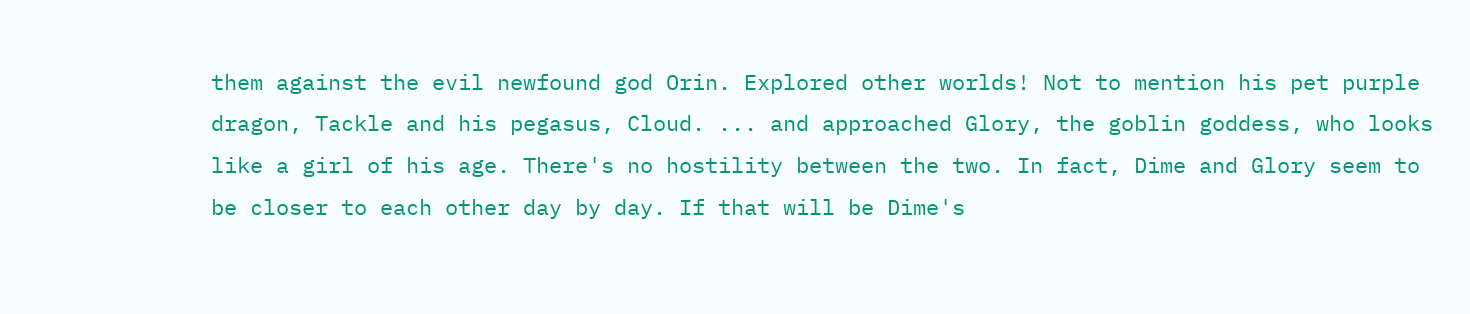them against the evil newfound god Orin. Explored other worlds! Not to mention his pet purple dragon, Tackle and his pegasus, Cloud. ... and approached Glory, the goblin goddess, who looks like a girl of his age. There's no hostility between the two. In fact, Dime and Glory seem to be closer to each other day by day. If that will be Dime's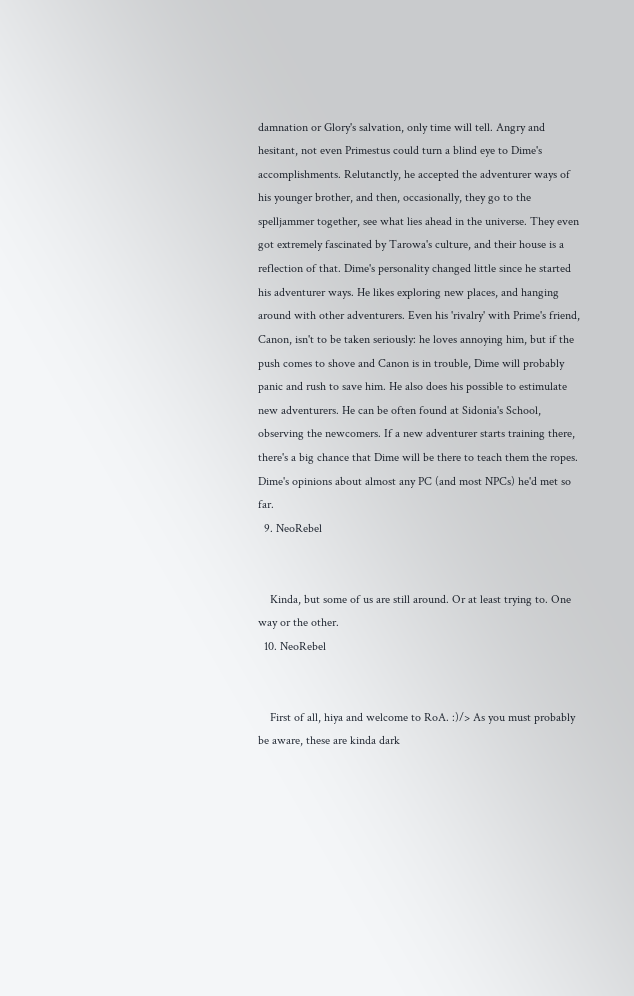damnation or Glory's salvation, only time will tell. Angry and hesitant, not even Primestus could turn a blind eye to Dime's accomplishments. Relutanctly, he accepted the adventurer ways of his younger brother, and then, occasionally, they go to the spelljammer together, see what lies ahead in the universe. They even got extremely fascinated by Tarowa's culture, and their house is a reflection of that. Dime's personality changed little since he started his adventurer ways. He likes exploring new places, and hanging around with other adventurers. Even his 'rivalry' with Prime's friend, Canon, isn't to be taken seriously: he loves annoying him, but if the push comes to shove and Canon is in trouble, Dime will probably panic and rush to save him. He also does his possible to estimulate new adventurers. He can be often found at Sidonia's School, observing the newcomers. If a new adventurer starts training there, there's a big chance that Dime will be there to teach them the ropes. Dime's opinions about almost any PC (and most NPCs) he'd met so far.
  9. NeoRebel


    Kinda, but some of us are still around. Or at least trying to. One way or the other.
  10. NeoRebel


    First of all, hiya and welcome to RoA. :)/> As you must probably be aware, these are kinda dark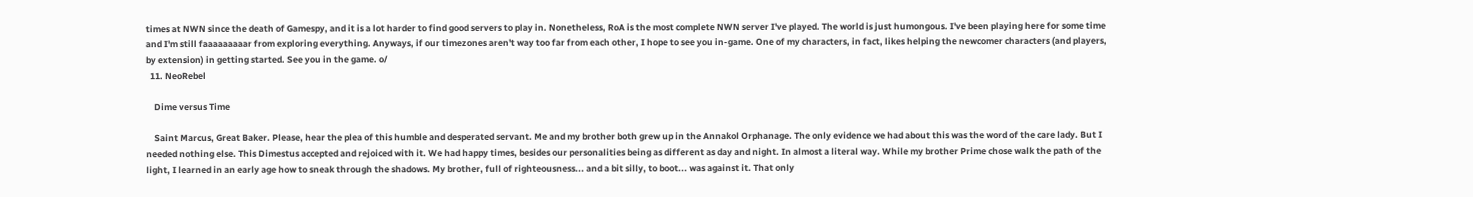times at NWN since the death of Gamespy, and it is a lot harder to find good servers to play in. Nonetheless, RoA is the most complete NWN server I've played. The world is just humongous. I've been playing here for some time and I'm still faaaaaaaaar from exploring everything. Anyways, if our timezones aren't way too far from each other, I hope to see you in-game. One of my characters, in fact, likes helping the newcomer characters (and players, by extension) in getting started. See you in the game. o/
  11. NeoRebel

    Dime versus Time

    Saint Marcus, Great Baker. Please, hear the plea of this humble and desperated servant. Me and my brother both grew up in the Annakol Orphanage. The only evidence we had about this was the word of the care lady. But I needed nothing else. This Dimestus accepted and rejoiced with it. We had happy times, besides our personalities being as different as day and night. In almost a literal way. While my brother Prime chose walk the path of the light, I learned in an early age how to sneak through the shadows. My brother, full of righteousness... and a bit silly, to boot... was against it. That only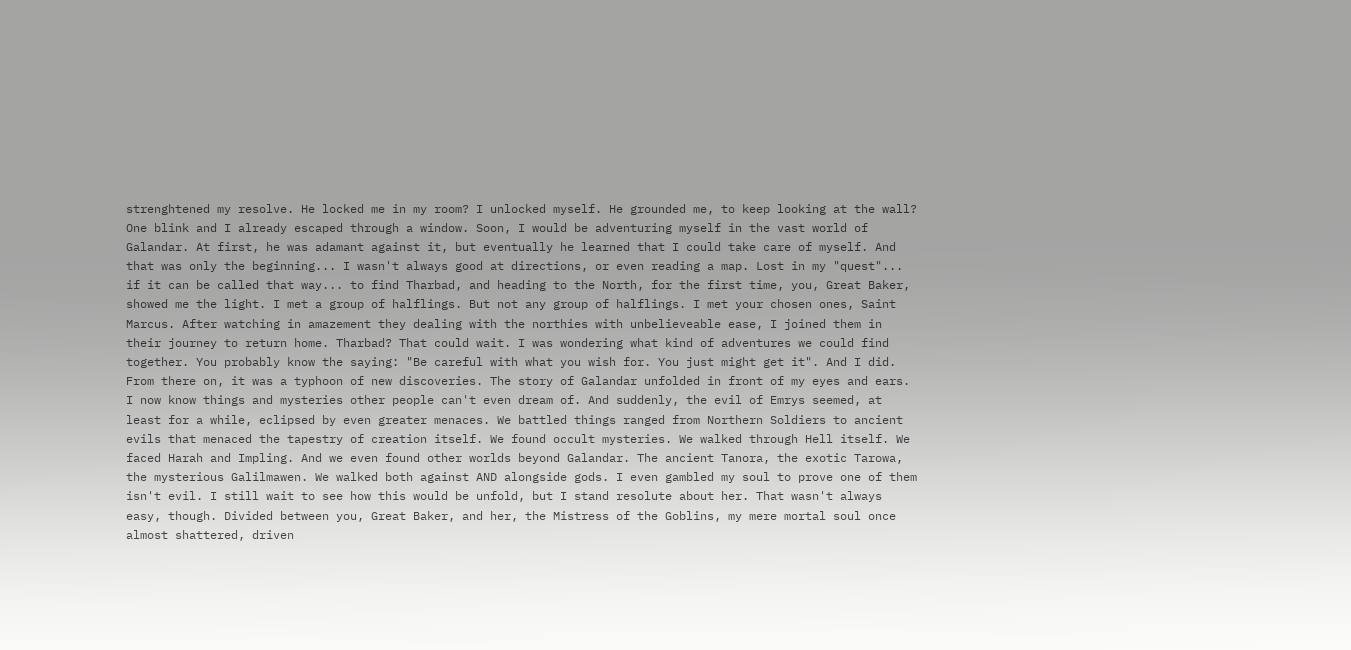strenghtened my resolve. He locked me in my room? I unlocked myself. He grounded me, to keep looking at the wall? One blink and I already escaped through a window. Soon, I would be adventuring myself in the vast world of Galandar. At first, he was adamant against it, but eventually he learned that I could take care of myself. And that was only the beginning... I wasn't always good at directions, or even reading a map. Lost in my "quest"... if it can be called that way... to find Tharbad, and heading to the North, for the first time, you, Great Baker, showed me the light. I met a group of halflings. But not any group of halflings. I met your chosen ones, Saint Marcus. After watching in amazement they dealing with the northies with unbelieveable ease, I joined them in their journey to return home. Tharbad? That could wait. I was wondering what kind of adventures we could find together. You probably know the saying: "Be careful with what you wish for. You just might get it". And I did. From there on, it was a typhoon of new discoveries. The story of Galandar unfolded in front of my eyes and ears. I now know things and mysteries other people can't even dream of. And suddenly, the evil of Emrys seemed, at least for a while, eclipsed by even greater menaces. We battled things ranged from Northern Soldiers to ancient evils that menaced the tapestry of creation itself. We found occult mysteries. We walked through Hell itself. We faced Harah and Impling. And we even found other worlds beyond Galandar. The ancient Tanora, the exotic Tarowa, the mysterious Galilmawen. We walked both against AND alongside gods. I even gambled my soul to prove one of them isn't evil. I still wait to see how this would be unfold, but I stand resolute about her. That wasn't always easy, though. Divided between you, Great Baker, and her, the Mistress of the Goblins, my mere mortal soul once almost shattered, driven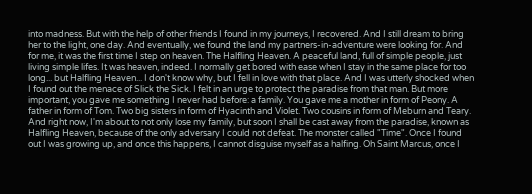into madness. But with the help of other friends I found in my journeys, I recovered. And I still dream to bring her to the light, one day. And eventually, we found the land my partners-in-adventure were looking for. And for me, it was the first time I step on heaven. The Halfling Heaven. A peaceful land, full of simple people, just living simple lifes. It was heaven, indeed. I normally get bored with ease when I stay in the same place for too long... but Halfling Heaven... I don't know why, but I fell in love with that place. And I was utterly shocked when I found out the menace of Slick the Sick. I felt in an urge to protect the paradise from that man. But more important, you gave me something I never had before: a family. You gave me a mother in form of Peony. A father in form of Tom. Two big sisters in form of Hyacinth and Violet. Two cousins in form of Meburn and Teary. And right now, I'm about to not only lose my family, but soon I shall be cast away from the paradise, known as Halfling Heaven, because of the only adversary I could not defeat. The monster called "Time". Once I found out I was growing up, and once this happens, I cannot disguise myself as a halfing. Oh Saint Marcus, once I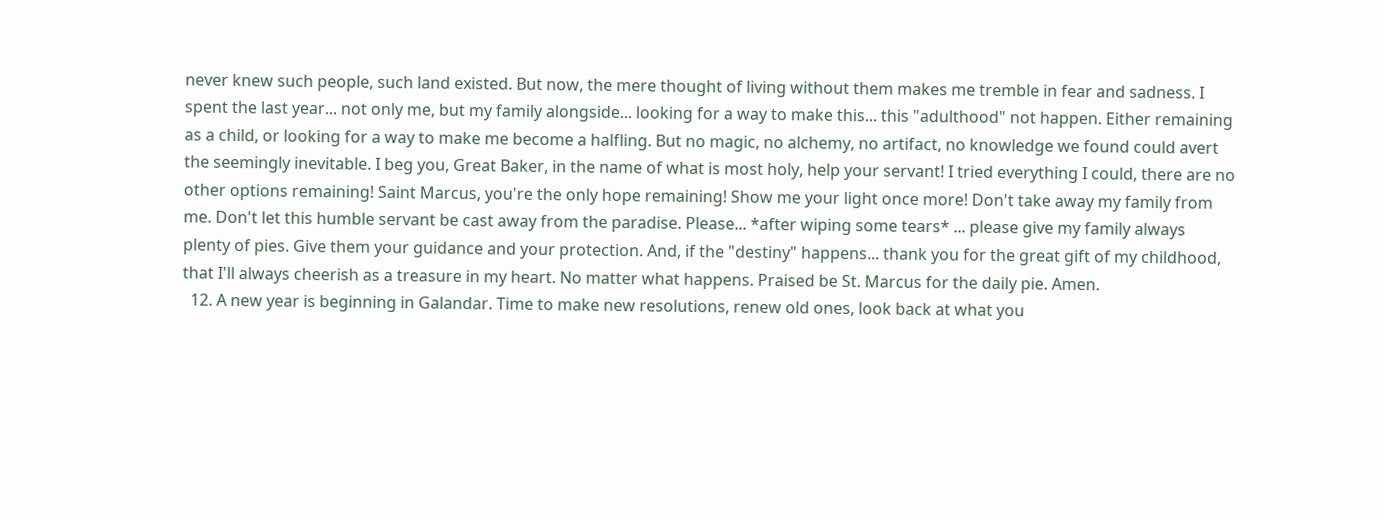never knew such people, such land existed. But now, the mere thought of living without them makes me tremble in fear and sadness. I spent the last year... not only me, but my family alongside... looking for a way to make this... this "adulthood" not happen. Either remaining as a child, or looking for a way to make me become a halfling. But no magic, no alchemy, no artifact, no knowledge we found could avert the seemingly inevitable. I beg you, Great Baker, in the name of what is most holy, help your servant! I tried everything I could, there are no other options remaining! Saint Marcus, you're the only hope remaining! Show me your light once more! Don't take away my family from me. Don't let this humble servant be cast away from the paradise. Please... *after wiping some tears* ... please give my family always plenty of pies. Give them your guidance and your protection. And, if the "destiny" happens... thank you for the great gift of my childhood, that I'll always cheerish as a treasure in my heart. No matter what happens. Praised be St. Marcus for the daily pie. Amen.
  12. A new year is beginning in Galandar. Time to make new resolutions, renew old ones, look back at what you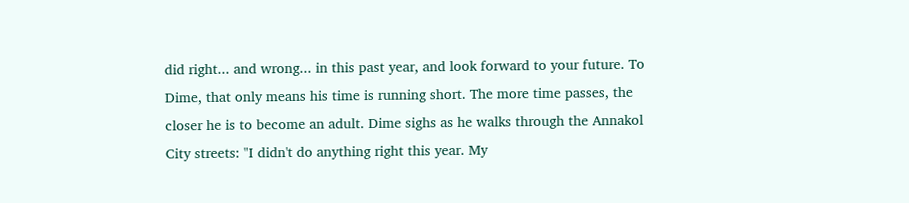did right... and wrong... in this past year, and look forward to your future. To Dime, that only means his time is running short. The more time passes, the closer he is to become an adult. Dime sighs as he walks through the Annakol City streets: "I didn't do anything right this year. My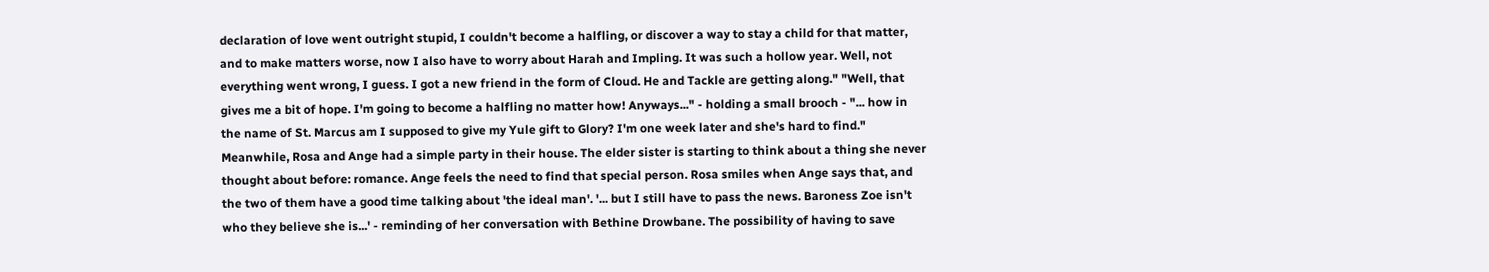declaration of love went outright stupid, I couldn't become a halfling, or discover a way to stay a child for that matter, and to make matters worse, now I also have to worry about Harah and Impling. It was such a hollow year. Well, not everything went wrong, I guess. I got a new friend in the form of Cloud. He and Tackle are getting along." "Well, that gives me a bit of hope. I'm going to become a halfling no matter how! Anyways..." - holding a small brooch - "... how in the name of St. Marcus am I supposed to give my Yule gift to Glory? I'm one week later and she's hard to find." Meanwhile, Rosa and Ange had a simple party in their house. The elder sister is starting to think about a thing she never thought about before: romance. Ange feels the need to find that special person. Rosa smiles when Ange says that, and the two of them have a good time talking about 'the ideal man'. '... but I still have to pass the news. Baroness Zoe isn't who they believe she is...' - reminding of her conversation with Bethine Drowbane. The possibility of having to save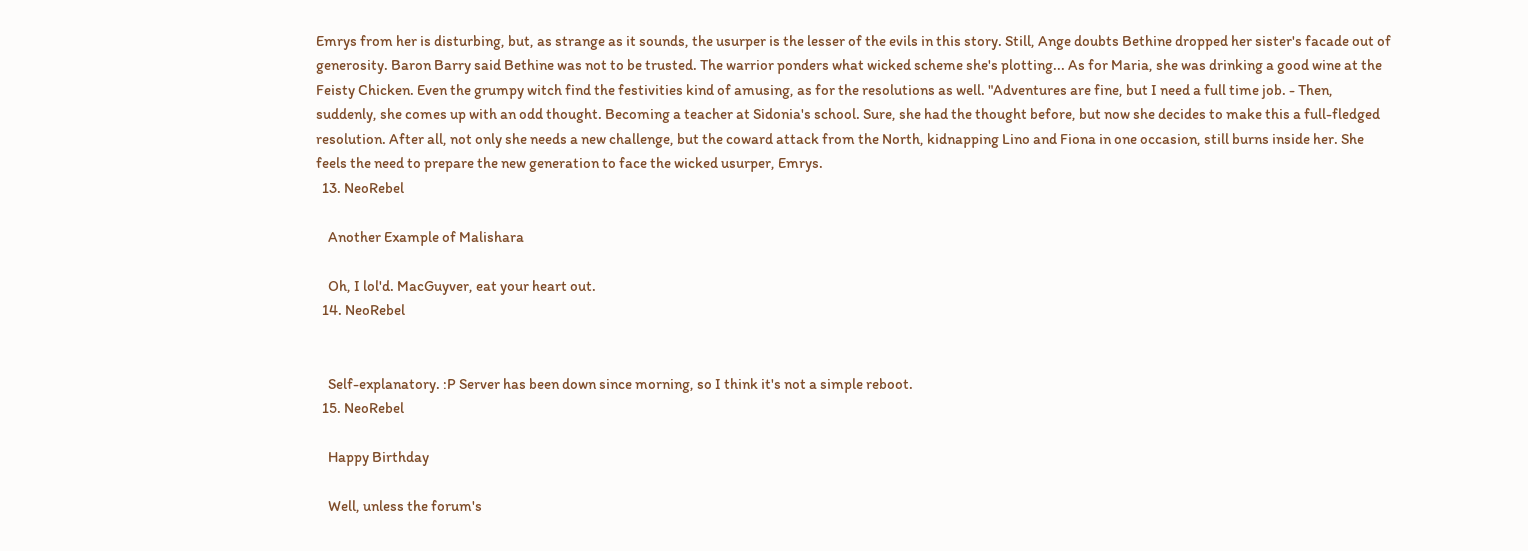Emrys from her is disturbing, but, as strange as it sounds, the usurper is the lesser of the evils in this story. Still, Ange doubts Bethine dropped her sister's facade out of generosity. Baron Barry said Bethine was not to be trusted. The warrior ponders what wicked scheme she's plotting... As for Maria, she was drinking a good wine at the Feisty Chicken. Even the grumpy witch find the festivities kind of amusing, as for the resolutions as well. "Adventures are fine, but I need a full time job. - Then, suddenly, she comes up with an odd thought. Becoming a teacher at Sidonia's school. Sure, she had the thought before, but now she decides to make this a full-fledged resolution. After all, not only she needs a new challenge, but the coward attack from the North, kidnapping Lino and Fiona in one occasion, still burns inside her. She feels the need to prepare the new generation to face the wicked usurper, Emrys.
  13. NeoRebel

    Another Example of Malishara

    Oh, I lol'd. MacGuyver, eat your heart out.
  14. NeoRebel


    Self-explanatory. :P Server has been down since morning, so I think it's not a simple reboot.
  15. NeoRebel

    Happy Birthday

    Well, unless the forum's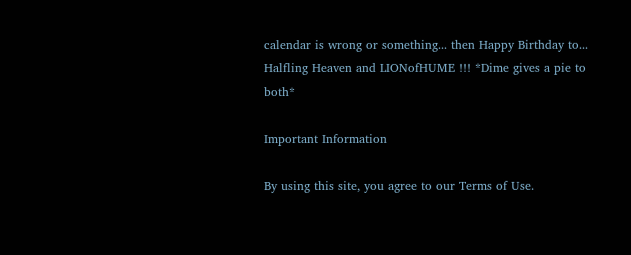calendar is wrong or something... then Happy Birthday to... Halfling Heaven and LIONofHUME !!! *Dime gives a pie to both*

Important Information

By using this site, you agree to our Terms of Use.